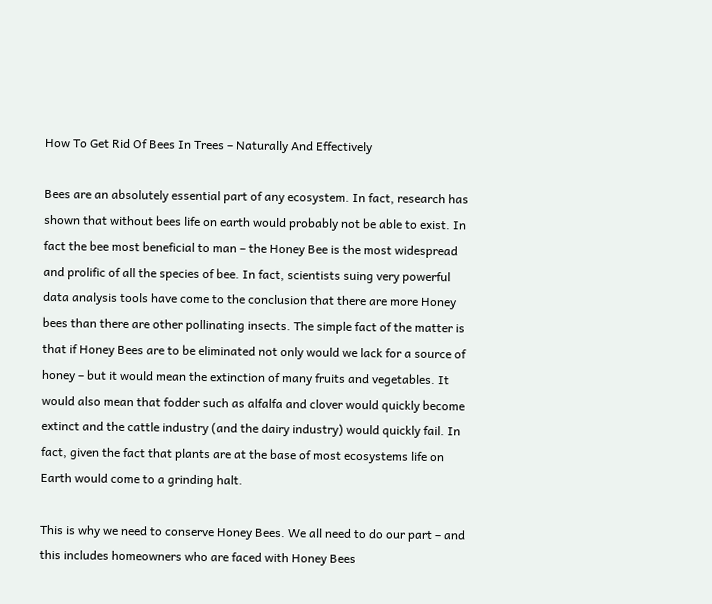How To Get Rid Of Bees In Trees – Naturally And Effectively

Bees are an absolutely essential part of any ecosystem. In fact, research has shown that without bees life on earth would probably not be able to exist. In fact the bee most beneficial to man – the Honey Bee is the most widespread and prolific of all the species of bee. In fact, scientists suing very powerful data analysis tools have come to the conclusion that there are more Honey bees than there are other pollinating insects. The simple fact of the matter is that if Honey Bees are to be eliminated not only would we lack for a source of honey – but it would mean the extinction of many fruits and vegetables. It would also mean that fodder such as alfalfa and clover would quickly become extinct and the cattle industry (and the dairy industry) would quickly fail. In fact, given the fact that plants are at the base of most ecosystems life on Earth would come to a grinding halt.

This is why we need to conserve Honey Bees. We all need to do our part – and this includes homeowners who are faced with Honey Bees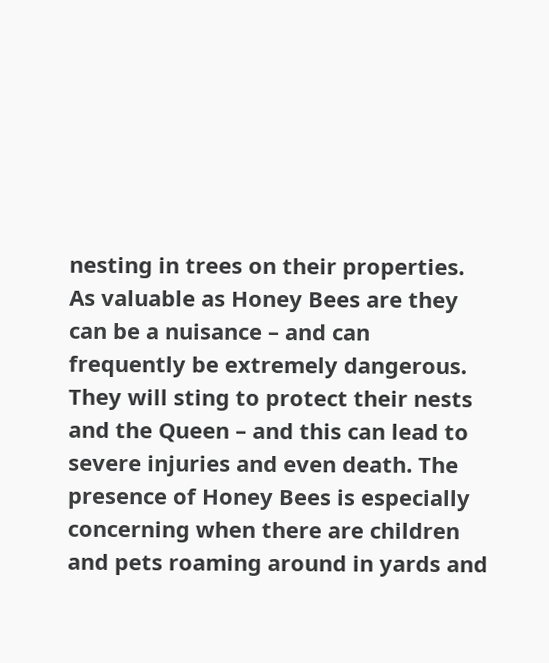nesting in trees on their properties. As valuable as Honey Bees are they can be a nuisance – and can frequently be extremely dangerous. They will sting to protect their nests and the Queen – and this can lead to severe injuries and even death. The presence of Honey Bees is especially concerning when there are children and pets roaming around in yards and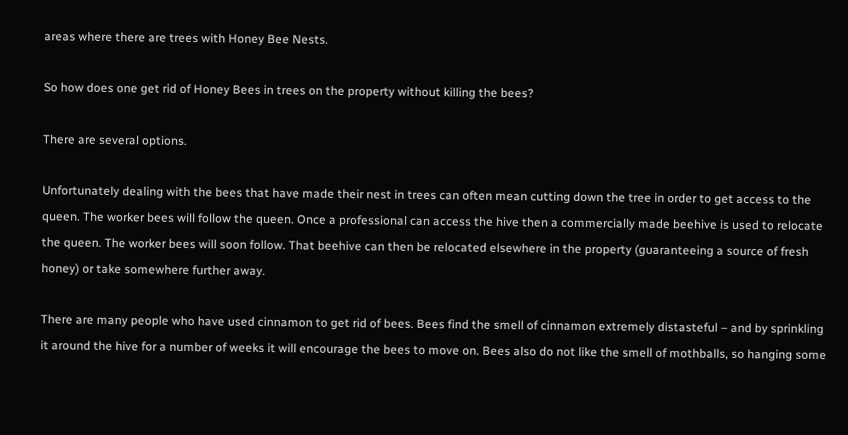areas where there are trees with Honey Bee Nests.

So how does one get rid of Honey Bees in trees on the property without killing the bees?

There are several options.

Unfortunately dealing with the bees that have made their nest in trees can often mean cutting down the tree in order to get access to the queen. The worker bees will follow the queen. Once a professional can access the hive then a commercially made beehive is used to relocate the queen. The worker bees will soon follow. That beehive can then be relocated elsewhere in the property (guaranteeing a source of fresh honey) or take somewhere further away.

There are many people who have used cinnamon to get rid of bees. Bees find the smell of cinnamon extremely distasteful – and by sprinkling it around the hive for a number of weeks it will encourage the bees to move on. Bees also do not like the smell of mothballs, so hanging some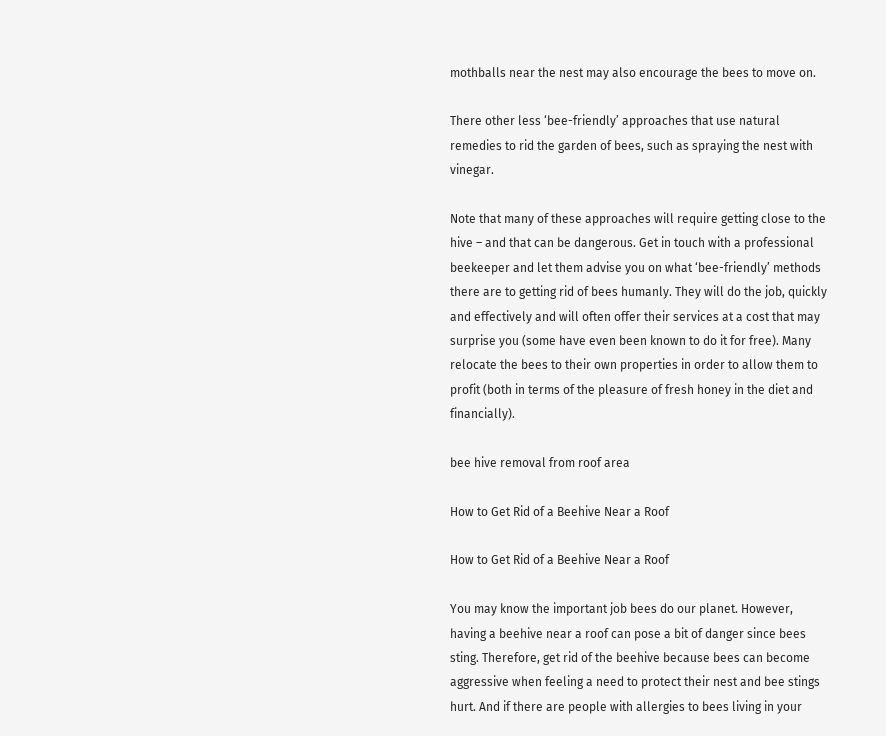mothballs near the nest may also encourage the bees to move on.

There other less ‘bee-friendly’ approaches that use natural remedies to rid the garden of bees, such as spraying the nest with vinegar.

Note that many of these approaches will require getting close to the hive – and that can be dangerous. Get in touch with a professional beekeeper and let them advise you on what ‘bee-friendly’ methods there are to getting rid of bees humanly. They will do the job, quickly and effectively and will often offer their services at a cost that may surprise you (some have even been known to do it for free). Many relocate the bees to their own properties in order to allow them to profit (both in terms of the pleasure of fresh honey in the diet and financially).

bee hive removal from roof area

How to Get Rid of a Beehive Near a Roof

How to Get Rid of a Beehive Near a Roof

You may know the important job bees do our planet. However, having a beehive near a roof can pose a bit of danger since bees sting. Therefore, get rid of the beehive because bees can become aggressive when feeling a need to protect their nest and bee stings hurt. And if there are people with allergies to bees living in your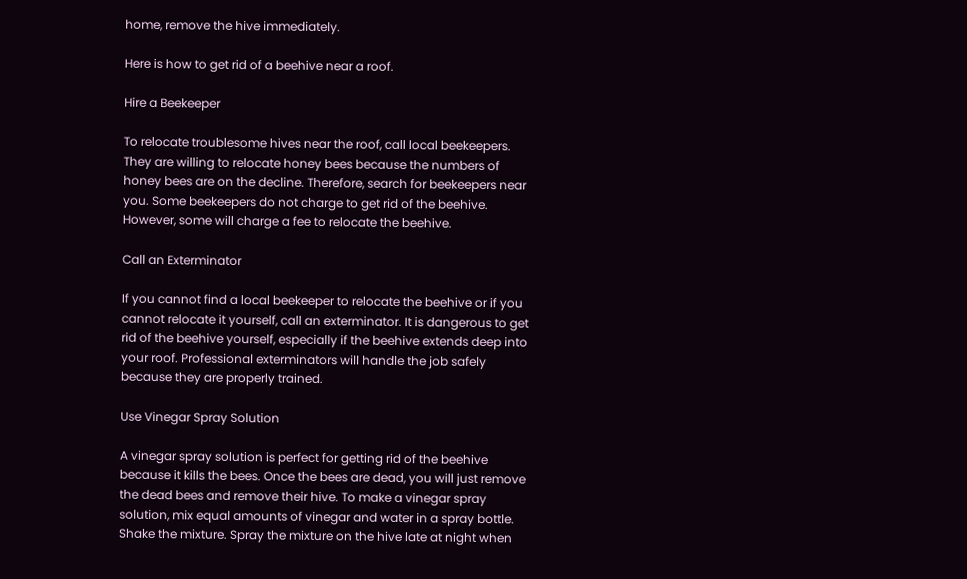home, remove the hive immediately.

Here is how to get rid of a beehive near a roof.

Hire a Beekeeper

To relocate troublesome hives near the roof, call local beekeepers. They are willing to relocate honey bees because the numbers of honey bees are on the decline. Therefore, search for beekeepers near you. Some beekeepers do not charge to get rid of the beehive. However, some will charge a fee to relocate the beehive.

Call an Exterminator

If you cannot find a local beekeeper to relocate the beehive or if you cannot relocate it yourself, call an exterminator. It is dangerous to get rid of the beehive yourself, especially if the beehive extends deep into your roof. Professional exterminators will handle the job safely because they are properly trained.

Use Vinegar Spray Solution

A vinegar spray solution is perfect for getting rid of the beehive because it kills the bees. Once the bees are dead, you will just remove the dead bees and remove their hive. To make a vinegar spray solution, mix equal amounts of vinegar and water in a spray bottle. Shake the mixture. Spray the mixture on the hive late at night when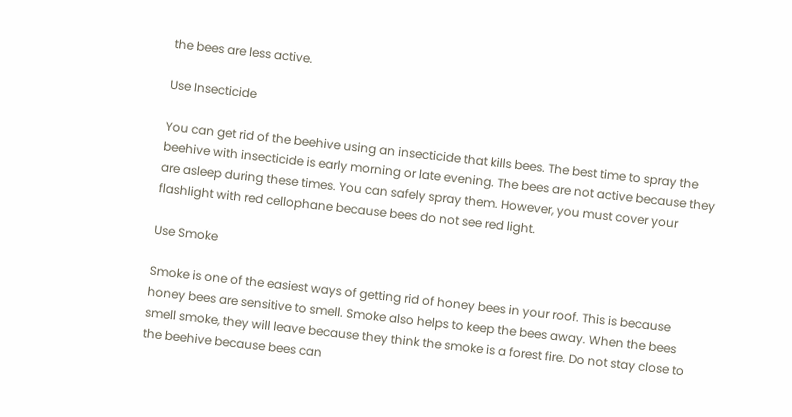the bees are less active.

Use Insecticide

You can get rid of the beehive using an insecticide that kills bees. The best time to spray the beehive with insecticide is early morning or late evening. The bees are not active because they are asleep during these times. You can safely spray them. However, you must cover your flashlight with red cellophane because bees do not see red light.

Use Smoke

Smoke is one of the easiest ways of getting rid of honey bees in your roof. This is because honey bees are sensitive to smell. Smoke also helps to keep the bees away. When the bees smell smoke, they will leave because they think the smoke is a forest fire. Do not stay close to the beehive because bees can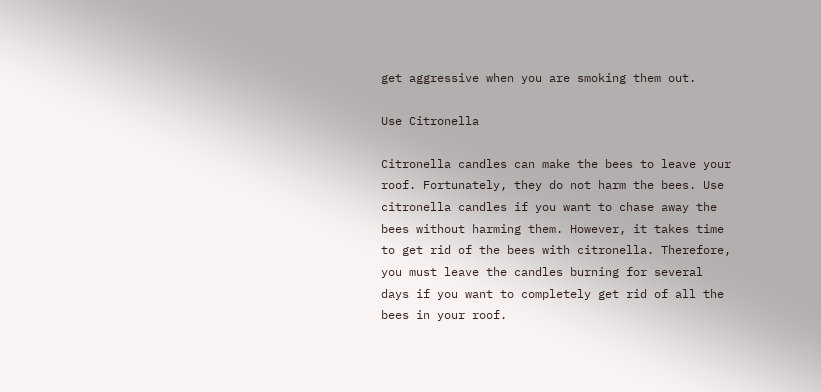get aggressive when you are smoking them out.

Use Citronella

Citronella candles can make the bees to leave your roof. Fortunately, they do not harm the bees. Use citronella candles if you want to chase away the bees without harming them. However, it takes time to get rid of the bees with citronella. Therefore, you must leave the candles burning for several days if you want to completely get rid of all the bees in your roof.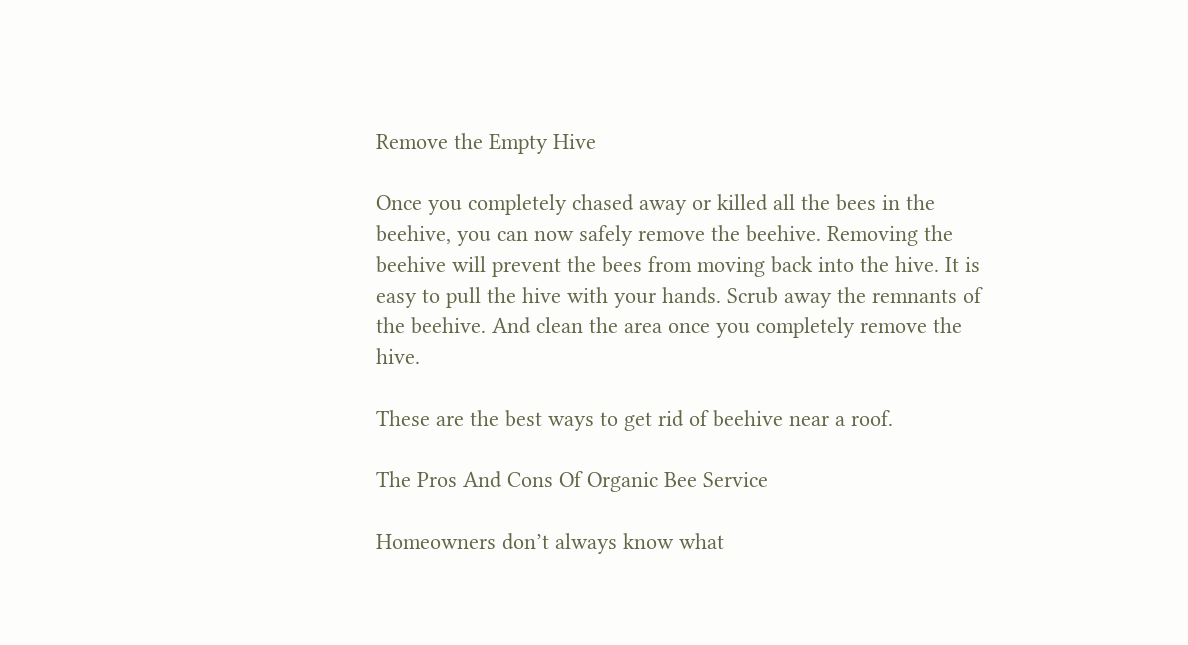Remove the Empty Hive

Once you completely chased away or killed all the bees in the beehive, you can now safely remove the beehive. Removing the beehive will prevent the bees from moving back into the hive. It is easy to pull the hive with your hands. Scrub away the remnants of the beehive. And clean the area once you completely remove the hive.

These are the best ways to get rid of beehive near a roof.

The Pros And Cons Of Organic Bee Service

Homeowners don’t always know what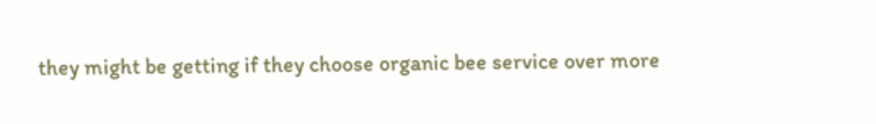they might be getting if they choose organic bee service over more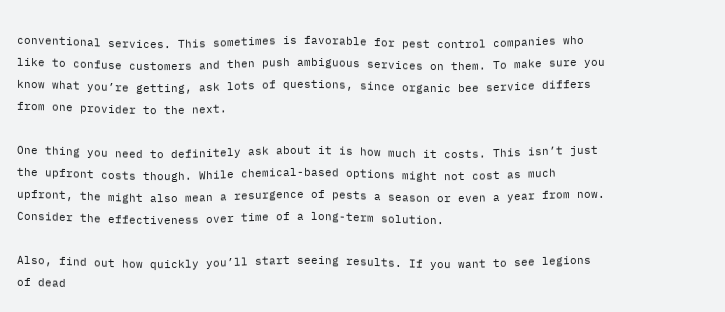conventional services. This sometimes is favorable for pest control companies who like to confuse customers and then push ambiguous services on them. To make sure you know what you’re getting, ask lots of questions, since organic bee service differs from one provider to the next.

One thing you need to definitely ask about it is how much it costs. This isn’t just the upfront costs though. While chemical-based options might not cost as much upfront, the might also mean a resurgence of pests a season or even a year from now. Consider the effectiveness over time of a long-term solution.

Also, find out how quickly you’ll start seeing results. If you want to see legions of dead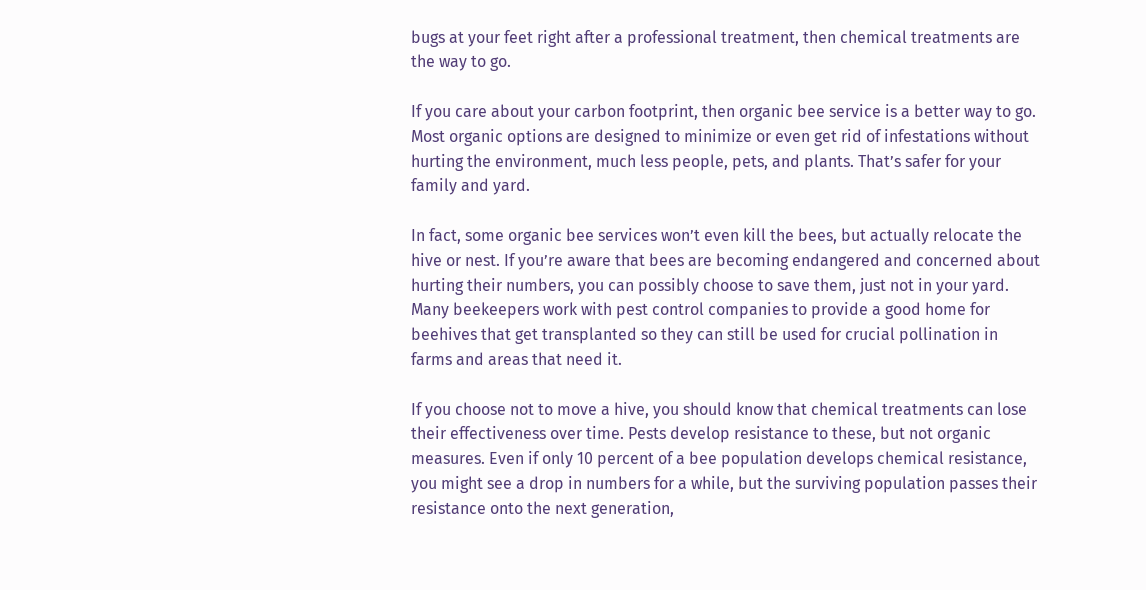bugs at your feet right after a professional treatment, then chemical treatments are the way to go.

If you care about your carbon footprint, then organic bee service is a better way to go. Most organic options are designed to minimize or even get rid of infestations without hurting the environment, much less people, pets, and plants. That’s safer for your family and yard.

In fact, some organic bee services won’t even kill the bees, but actually relocate the hive or nest. If you’re aware that bees are becoming endangered and concerned about hurting their numbers, you can possibly choose to save them, just not in your yard. Many beekeepers work with pest control companies to provide a good home for beehives that get transplanted so they can still be used for crucial pollination in farms and areas that need it.

If you choose not to move a hive, you should know that chemical treatments can lose their effectiveness over time. Pests develop resistance to these, but not organic measures. Even if only 10 percent of a bee population develops chemical resistance, you might see a drop in numbers for a while, but the surviving population passes their resistance onto the next generation,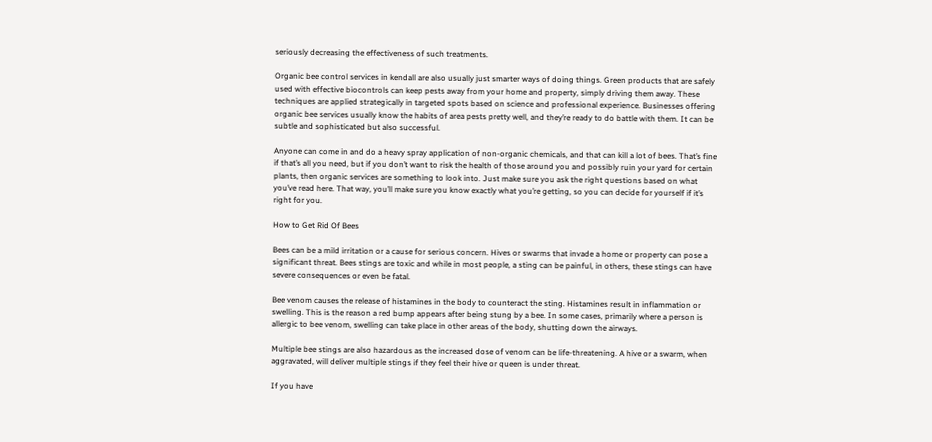seriously decreasing the effectiveness of such treatments.

Organic bee control services in kendall are also usually just smarter ways of doing things. Green products that are safely used with effective biocontrols can keep pests away from your home and property, simply driving them away. These techniques are applied strategically in targeted spots based on science and professional experience. Businesses offering organic bee services usually know the habits of area pests pretty well, and they’re ready to do battle with them. It can be subtle and sophisticated but also successful.

Anyone can come in and do a heavy spray application of non-organic chemicals, and that can kill a lot of bees. That’s fine if that’s all you need, but if you don’t want to risk the health of those around you and possibly ruin your yard for certain plants, then organic services are something to look into. Just make sure you ask the right questions based on what you’ve read here. That way, you’ll make sure you know exactly what you’re getting, so you can decide for yourself if it’s right for you.

How to Get Rid Of Bees

Bees can be a mild irritation or a cause for serious concern. Hives or swarms that invade a home or property can pose a significant threat. Bees stings are toxic and while in most people, a sting can be painful, in others, these stings can have severe consequences or even be fatal.

Bee venom causes the release of histamines in the body to counteract the sting. Histamines result in inflammation or swelling. This is the reason a red bump appears after being stung by a bee. In some cases, primarily where a person is allergic to bee venom, swelling can take place in other areas of the body, shutting down the airways.

Multiple bee stings are also hazardous as the increased dose of venom can be life-threatening. A hive or a swarm, when aggravated, will deliver multiple stings if they feel their hive or queen is under threat.

If you have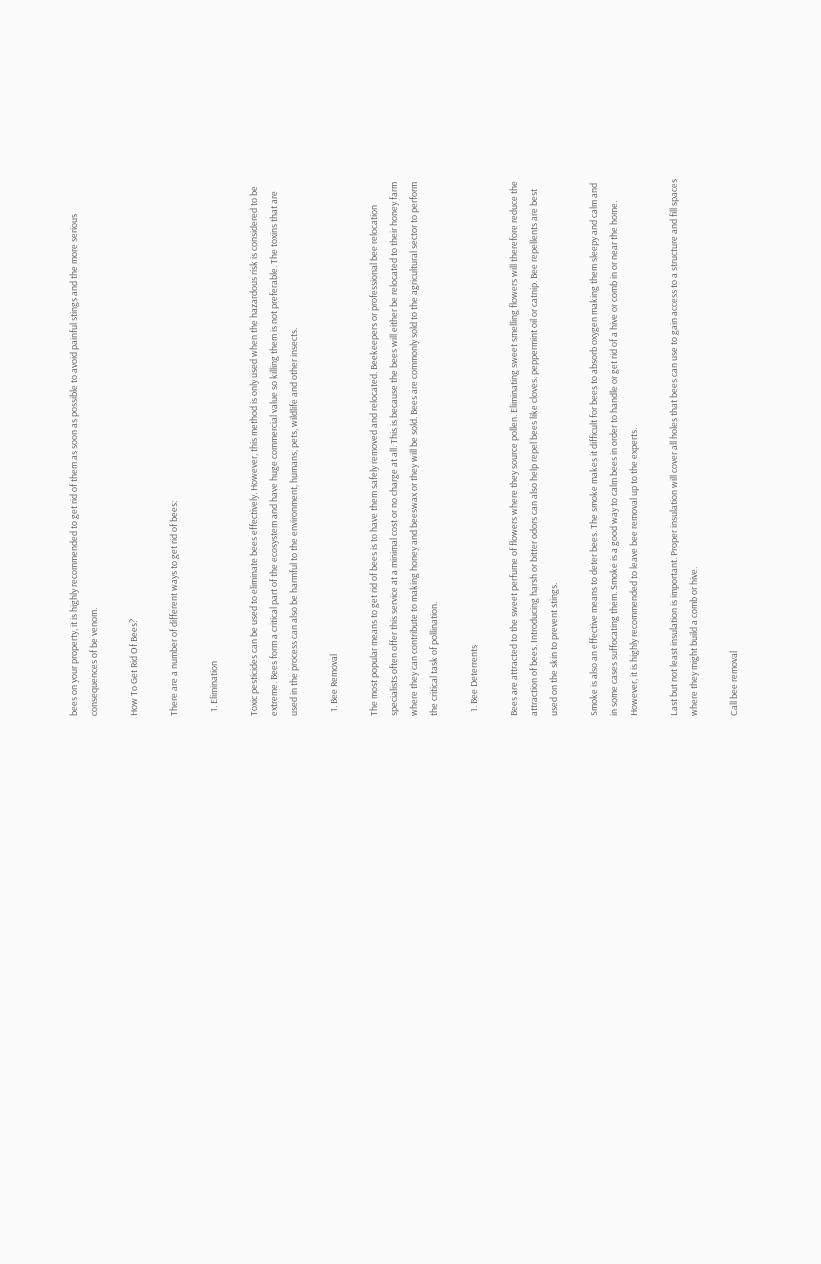bees on your property, it is highly recommended to get rid of them as soon as possible to avoid painful stings and the more serious consequences of be venom.

How To Get Rid Of Bees?

There are a number of different ways to get rid of bees:

  1. Elimination

Toxic pesticides can be used to eliminate bees effectively. However, this method is only used when the hazardous risk is considered to be extreme. Bees form a critical part of the ecosystem and have huge commercial value so killing them is not preferable. The toxins that are used in the process can also be harmful to the environment, humans, pets, wildlife and other insects.

  1. Bee Removal

The most popular means to get rid of bees is to have them safely removed and relocated. Beekeepers or professional bee relocation specialists often offer this service at a minimal cost or no charge at all. This is because the bees will either be relocated to their honey farm where they can contribute to making honey and beeswax or they will be sold. Bees are commonly sold to the agricultural sector to perform the critical task of pollination.

  1. Bee Deterrents

Bees are attracted to the sweet perfume of flowers where they source pollen. Eliminating sweet smelling flowers will therefore reduce the attraction of bees. Introducing harsh or bitter odors can also help repel bees like cloves. peppermint oil or catnip. Bee repellents are best used on the skin to prevent stings.

Smoke is also an effective means to deter bees. The smoke makes it difficult for bees to absorb oxygen making them sleepy and calm and in some cases suffocating them. Smoke is a good way to calm bees in order to handle or get rid of a hive or comb in or near the home. However, it is highly recommended to leave bee removal up to the experts.

Last but not least insulation is important. Proper insulation will cover all holes that bees can use to gain access to a structure and fill spaces where they might build a comb or hive.

Call bee removal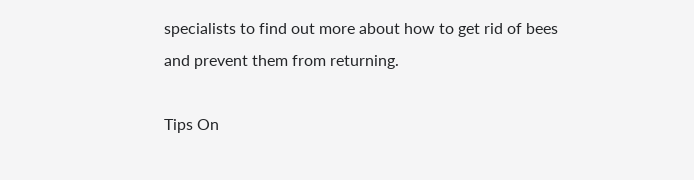specialists to find out more about how to get rid of bees and prevent them from returning.

Tips On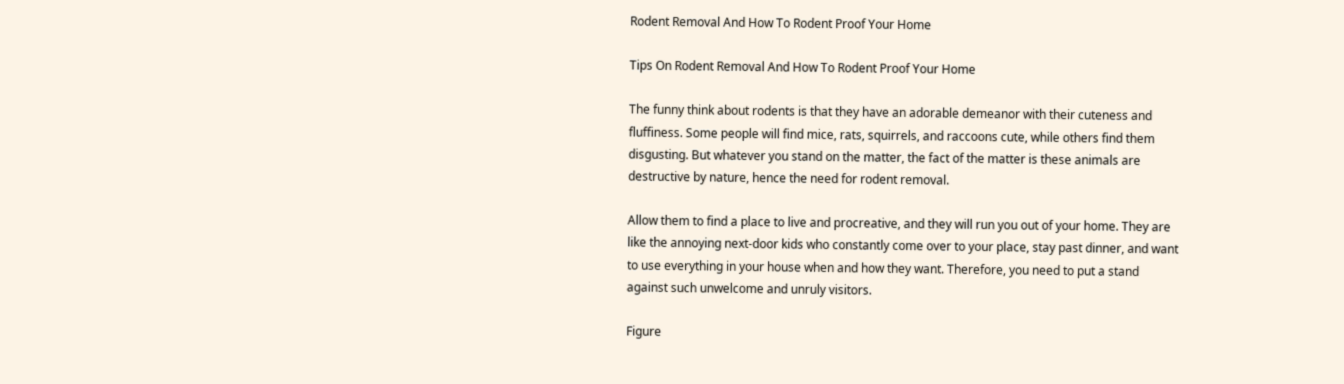Rodent Removal And How To Rodent Proof Your Home

Tips On Rodent Removal And How To Rodent Proof Your Home

The funny think about rodents is that they have an adorable demeanor with their cuteness and fluffiness. Some people will find mice, rats, squirrels, and raccoons cute, while others find them disgusting. But whatever you stand on the matter, the fact of the matter is these animals are destructive by nature, hence the need for rodent removal.

Allow them to find a place to live and procreative, and they will run you out of your home. They are like the annoying next-door kids who constantly come over to your place, stay past dinner, and want to use everything in your house when and how they want. Therefore, you need to put a stand against such unwelcome and unruly visitors.

Figure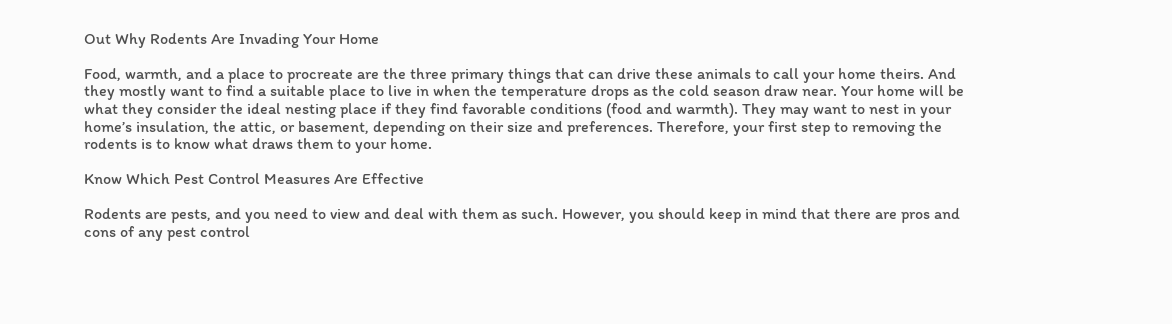Out Why Rodents Are Invading Your Home

Food, warmth, and a place to procreate are the three primary things that can drive these animals to call your home theirs. And they mostly want to find a suitable place to live in when the temperature drops as the cold season draw near. Your home will be what they consider the ideal nesting place if they find favorable conditions (food and warmth). They may want to nest in your home’s insulation, the attic, or basement, depending on their size and preferences. Therefore, your first step to removing the rodents is to know what draws them to your home.

Know Which Pest Control Measures Are Effective

Rodents are pests, and you need to view and deal with them as such. However, you should keep in mind that there are pros and cons of any pest control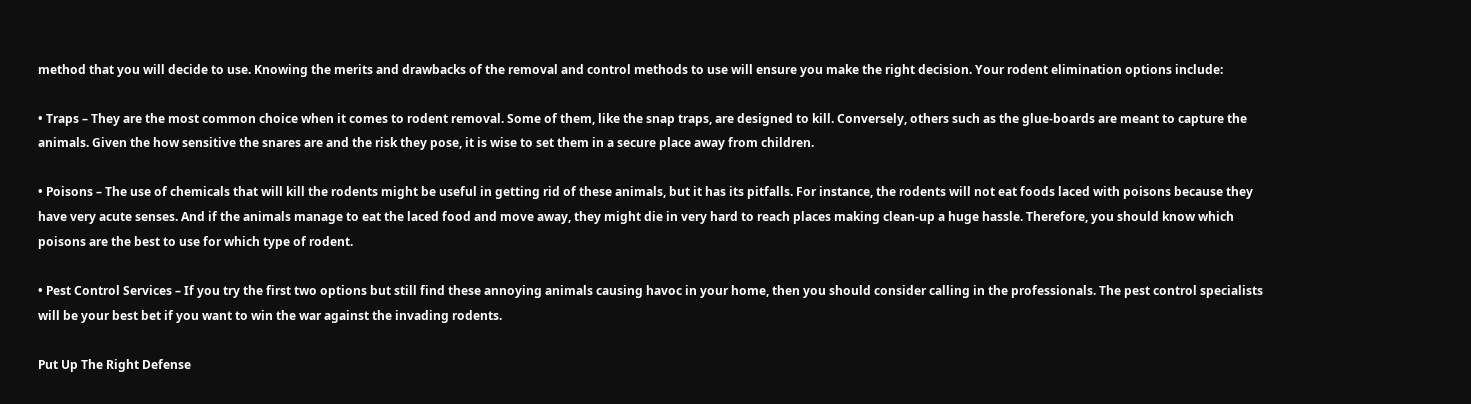method that you will decide to use. Knowing the merits and drawbacks of the removal and control methods to use will ensure you make the right decision. Your rodent elimination options include:

• Traps – They are the most common choice when it comes to rodent removal. Some of them, like the snap traps, are designed to kill. Conversely, others such as the glue-boards are meant to capture the animals. Given the how sensitive the snares are and the risk they pose, it is wise to set them in a secure place away from children.

• Poisons – The use of chemicals that will kill the rodents might be useful in getting rid of these animals, but it has its pitfalls. For instance, the rodents will not eat foods laced with poisons because they have very acute senses. And if the animals manage to eat the laced food and move away, they might die in very hard to reach places making clean-up a huge hassle. Therefore, you should know which poisons are the best to use for which type of rodent.

• Pest Control Services – If you try the first two options but still find these annoying animals causing havoc in your home, then you should consider calling in the professionals. The pest control specialists will be your best bet if you want to win the war against the invading rodents.

Put Up The Right Defense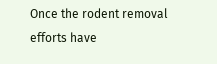Once the rodent removal efforts have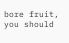bore fruit, you should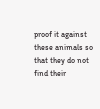proof it against these animals so that they do not find their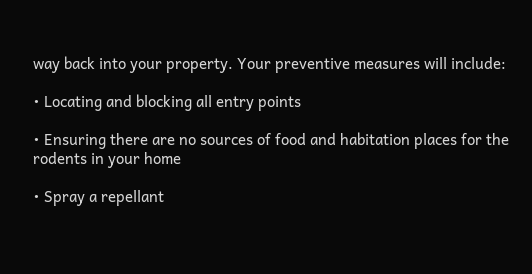way back into your property. Your preventive measures will include:

• Locating and blocking all entry points

• Ensuring there are no sources of food and habitation places for the rodents in your home

• Spray a repellant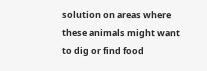solution on areas where these animals might want to dig or find food